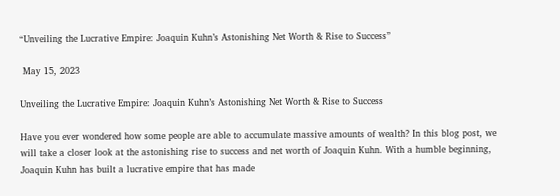“Unveiling the Lucrative Empire: Joaquin Kuhn’s Astonishing Net Worth & Rise to Success”

 May 15, 2023

Unveiling the Lucrative Empire: Joaquin Kuhn’s Astonishing Net Worth & Rise to Success

Have you ever wondered how some people are able to accumulate massive amounts of wealth? In this blog post, we will take a closer look at the astonishing rise to success and net worth of Joaquin Kuhn. With a humble beginning, Joaquin Kuhn has built a lucrative empire that has made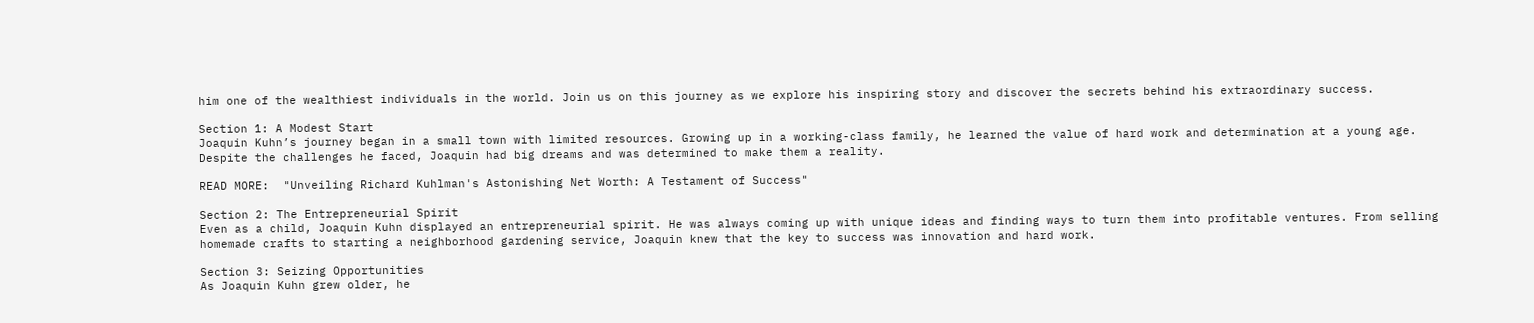him one of the wealthiest individuals in the world. Join us on this journey as we explore his inspiring story and discover the secrets behind his extraordinary success.

Section 1: A Modest Start
Joaquin Kuhn’s journey began in a small town with limited resources. Growing up in a working-class family, he learned the value of hard work and determination at a young age. Despite the challenges he faced, Joaquin had big dreams and was determined to make them a reality.

READ MORE:  "Unveiling Richard Kuhlman's Astonishing Net Worth: A Testament of Success"

Section 2: The Entrepreneurial Spirit
Even as a child, Joaquin Kuhn displayed an entrepreneurial spirit. He was always coming up with unique ideas and finding ways to turn them into profitable ventures. From selling homemade crafts to starting a neighborhood gardening service, Joaquin knew that the key to success was innovation and hard work.

Section 3: Seizing Opportunities
As Joaquin Kuhn grew older, he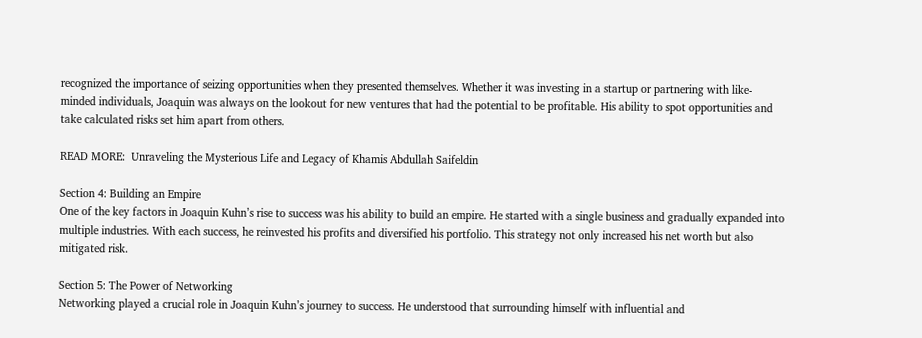recognized the importance of seizing opportunities when they presented themselves. Whether it was investing in a startup or partnering with like-minded individuals, Joaquin was always on the lookout for new ventures that had the potential to be profitable. His ability to spot opportunities and take calculated risks set him apart from others.

READ MORE:  Unraveling the Mysterious Life and Legacy of Khamis Abdullah Saifeldin

Section 4: Building an Empire
One of the key factors in Joaquin Kuhn’s rise to success was his ability to build an empire. He started with a single business and gradually expanded into multiple industries. With each success, he reinvested his profits and diversified his portfolio. This strategy not only increased his net worth but also mitigated risk.

Section 5: The Power of Networking
Networking played a crucial role in Joaquin Kuhn’s journey to success. He understood that surrounding himself with influential and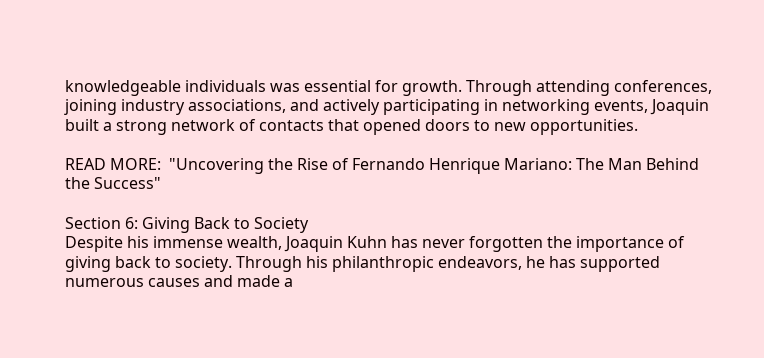knowledgeable individuals was essential for growth. Through attending conferences, joining industry associations, and actively participating in networking events, Joaquin built a strong network of contacts that opened doors to new opportunities.

READ MORE:  "Uncovering the Rise of Fernando Henrique Mariano: The Man Behind the Success"

Section 6: Giving Back to Society
Despite his immense wealth, Joaquin Kuhn has never forgotten the importance of giving back to society. Through his philanthropic endeavors, he has supported numerous causes and made a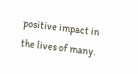positive impact in the lives of many.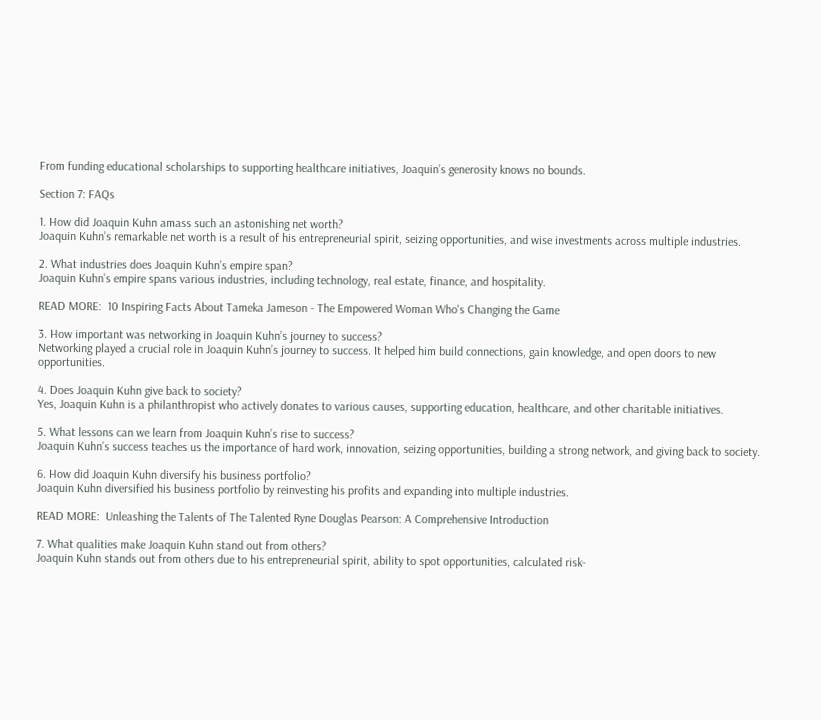From funding educational scholarships to supporting healthcare initiatives, Joaquin’s generosity knows no bounds.

Section 7: FAQs

1. How did Joaquin Kuhn amass such an astonishing net worth?
Joaquin Kuhn’s remarkable net worth is a result of his entrepreneurial spirit, seizing opportunities, and wise investments across multiple industries.

2. What industries does Joaquin Kuhn’s empire span?
Joaquin Kuhn’s empire spans various industries, including technology, real estate, finance, and hospitality.

READ MORE:  10 Inspiring Facts About Tameka Jameson - The Empowered Woman Who's Changing the Game

3. How important was networking in Joaquin Kuhn’s journey to success?
Networking played a crucial role in Joaquin Kuhn’s journey to success. It helped him build connections, gain knowledge, and open doors to new opportunities.

4. Does Joaquin Kuhn give back to society?
Yes, Joaquin Kuhn is a philanthropist who actively donates to various causes, supporting education, healthcare, and other charitable initiatives.

5. What lessons can we learn from Joaquin Kuhn’s rise to success?
Joaquin Kuhn’s success teaches us the importance of hard work, innovation, seizing opportunities, building a strong network, and giving back to society.

6. How did Joaquin Kuhn diversify his business portfolio?
Joaquin Kuhn diversified his business portfolio by reinvesting his profits and expanding into multiple industries.

READ MORE:  Unleashing the Talents of The Talented Ryne Douglas Pearson: A Comprehensive Introduction

7. What qualities make Joaquin Kuhn stand out from others?
Joaquin Kuhn stands out from others due to his entrepreneurial spirit, ability to spot opportunities, calculated risk-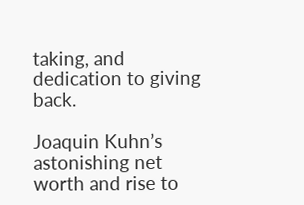taking, and dedication to giving back.

Joaquin Kuhn’s astonishing net worth and rise to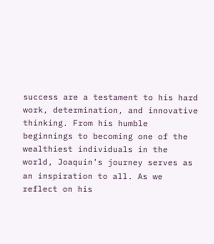success are a testament to his hard work, determination, and innovative thinking. From his humble beginnings to becoming one of the wealthiest individuals in the world, Joaquin’s journey serves as an inspiration to all. As we reflect on his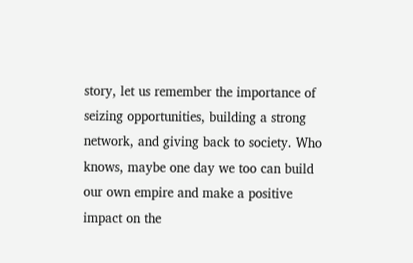story, let us remember the importance of seizing opportunities, building a strong network, and giving back to society. Who knows, maybe one day we too can build our own empire and make a positive impact on the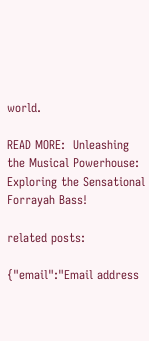world.

READ MORE:  Unleashing the Musical Powerhouse: Exploring the Sensational Forrayah Bass!

related posts:

{"email":"Email address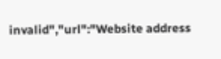invalid","url":"Website address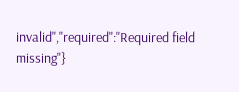invalid","required":"Required field missing"}